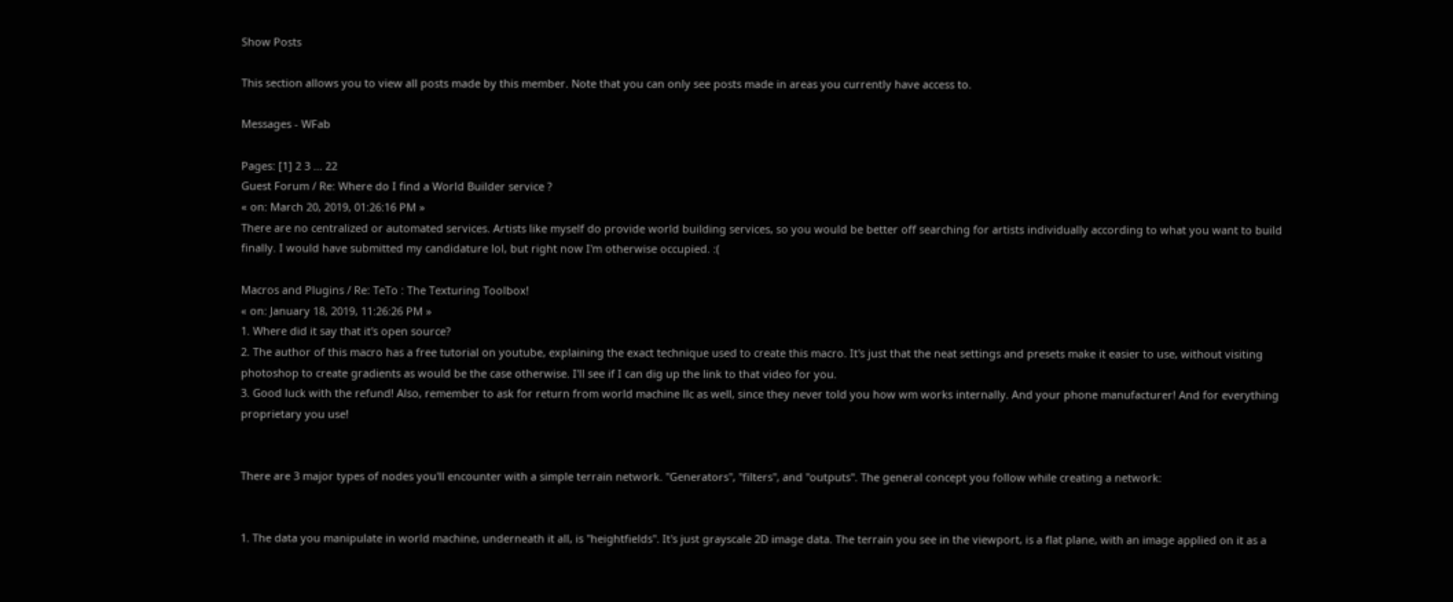Show Posts

This section allows you to view all posts made by this member. Note that you can only see posts made in areas you currently have access to.

Messages - WFab

Pages: [1] 2 3 ... 22
Guest Forum / Re: Where do I find a World Builder service ?
« on: March 20, 2019, 01:26:16 PM »
There are no centralized or automated services. Artists like myself do provide world building services, so you would be better off searching for artists individually according to what you want to build finally. I would have submitted my candidature lol, but right now I'm otherwise occupied. :(

Macros and Plugins / Re: TeTo : The Texturing Toolbox!
« on: January 18, 2019, 11:26:26 PM »
1. Where did it say that it's open source?
2. The author of this macro has a free tutorial on youtube, explaining the exact technique used to create this macro. It's just that the neat settings and presets make it easier to use, without visiting photoshop to create gradients as would be the case otherwise. I'll see if I can dig up the link to that video for you.
3. Good luck with the refund! Also, remember to ask for return from world machine llc as well, since they never told you how wm works internally. And your phone manufacturer! And for everything proprietary you use!


There are 3 major types of nodes you'll encounter with a simple terrain network. "Generators", "filters", and "outputs". The general concept you follow while creating a network:


1. The data you manipulate in world machine, underneath it all, is "heightfields". It's just grayscale 2D image data. The terrain you see in the viewport, is a flat plane, with an image applied on it as a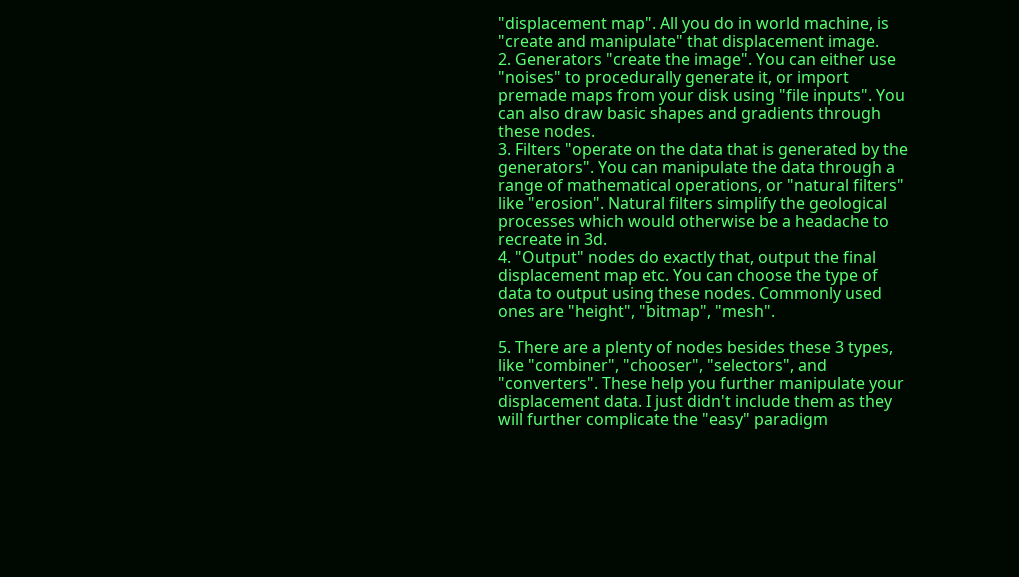"displacement map". All you do in world machine, is "create and manipulate" that displacement image.
2. Generators "create the image". You can either use "noises" to procedurally generate it, or import premade maps from your disk using "file inputs". You can also draw basic shapes and gradients through these nodes.
3. Filters "operate on the data that is generated by the generators". You can manipulate the data through a range of mathematical operations, or "natural filters" like "erosion". Natural filters simplify the geological processes which would otherwise be a headache to recreate in 3d.
4. "Output" nodes do exactly that, output the final displacement map etc. You can choose the type of data to output using these nodes. Commonly used ones are "height", "bitmap", "mesh".

5. There are a plenty of nodes besides these 3 types, like "combiner", "chooser", "selectors", and "converters". These help you further manipulate your displacement data. I just didn't include them as they will further complicate the "easy" paradigm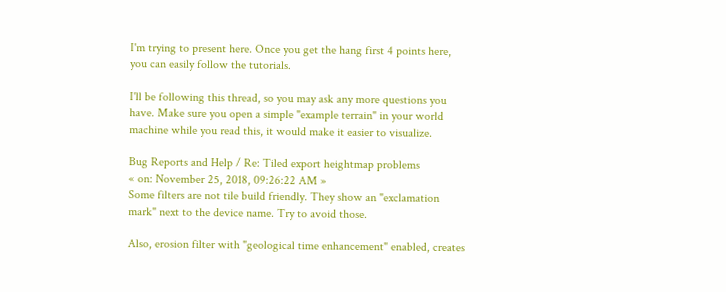I'm trying to present here. Once you get the hang first 4 points here, you can easily follow the tutorials.

I'll be following this thread, so you may ask any more questions you have. Make sure you open a simple "example terrain" in your world machine while you read this, it would make it easier to visualize.

Bug Reports and Help / Re: Tiled export heightmap problems
« on: November 25, 2018, 09:26:22 AM »
Some filters are not tile build friendly. They show an "exclamation mark" next to the device name. Try to avoid those.

Also, erosion filter with "geological time enhancement" enabled, creates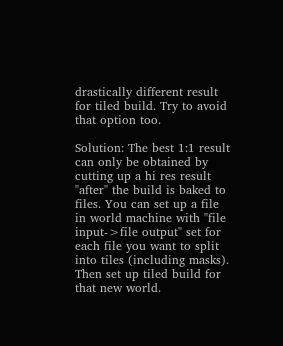drastically different result for tiled build. Try to avoid that option too.

Solution: The best 1:1 result can only be obtained by cutting up a hi res result "after" the build is baked to files. You can set up a file in world machine with "file input->file output" set for each file you want to split into tiles (including masks). Then set up tiled build for that new world.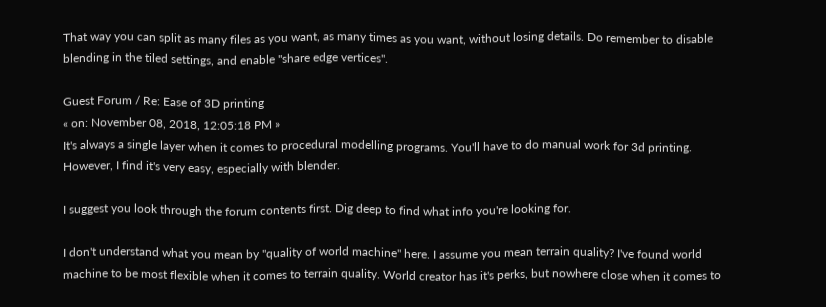That way you can split as many files as you want, as many times as you want, without losing details. Do remember to disable blending in the tiled settings, and enable "share edge vertices".

Guest Forum / Re: Ease of 3D printing
« on: November 08, 2018, 12:05:18 PM »
It's always a single layer when it comes to procedural modelling programs. You'll have to do manual work for 3d printing. However, I find it's very easy, especially with blender.

I suggest you look through the forum contents first. Dig deep to find what info you're looking for.

I don't understand what you mean by "quality of world machine" here. I assume you mean terrain quality? I've found world machine to be most flexible when it comes to terrain quality. World creator has it's perks, but nowhere close when it comes to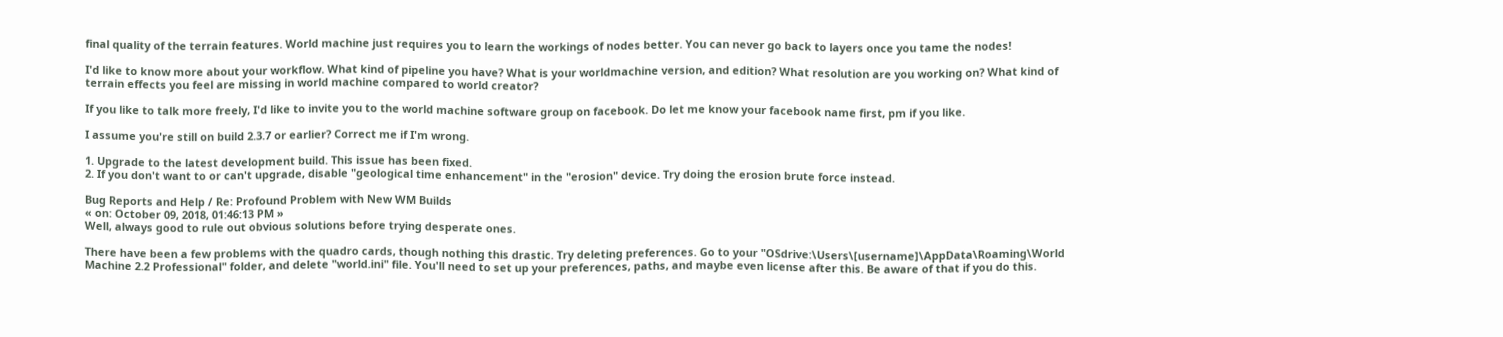final quality of the terrain features. World machine just requires you to learn the workings of nodes better. You can never go back to layers once you tame the nodes!

I'd like to know more about your workflow. What kind of pipeline you have? What is your worldmachine version, and edition? What resolution are you working on? What kind of terrain effects you feel are missing in world machine compared to world creator?

If you like to talk more freely, I'd like to invite you to the world machine software group on facebook. Do let me know your facebook name first, pm if you like.

I assume you're still on build 2.3.7 or earlier? Correct me if I'm wrong.

1. Upgrade to the latest development build. This issue has been fixed.
2. If you don't want to or can't upgrade, disable "geological time enhancement" in the "erosion" device. Try doing the erosion brute force instead.

Bug Reports and Help / Re: Profound Problem with New WM Builds
« on: October 09, 2018, 01:46:13 PM »
Well, always good to rule out obvious solutions before trying desperate ones.

There have been a few problems with the quadro cards, though nothing this drastic. Try deleting preferences. Go to your "OSdrive:\Users\[username]\AppData\Roaming\World Machine 2.2 Professional" folder, and delete "world.ini" file. You'll need to set up your preferences, paths, and maybe even license after this. Be aware of that if you do this.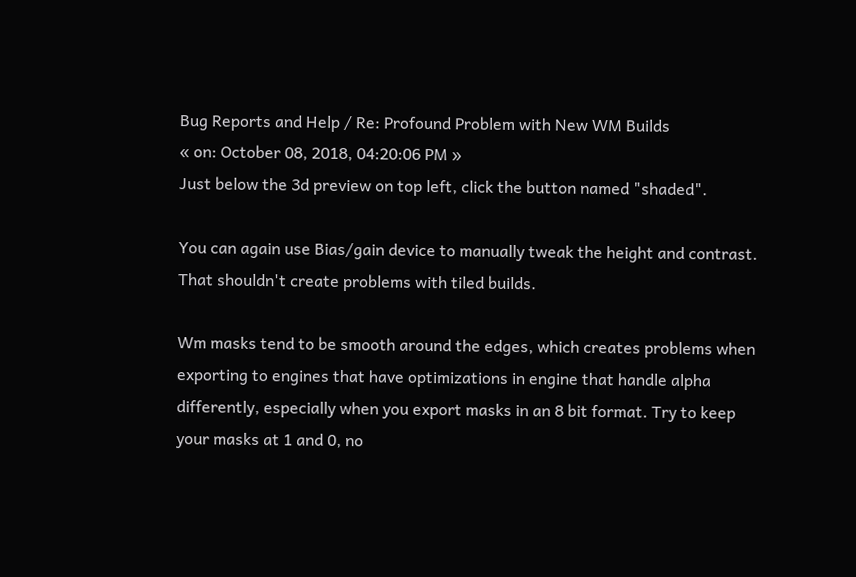Bug Reports and Help / Re: Profound Problem with New WM Builds
« on: October 08, 2018, 04:20:06 PM »
Just below the 3d preview on top left, click the button named "shaded".

You can again use Bias/gain device to manually tweak the height and contrast. That shouldn't create problems with tiled builds.

Wm masks tend to be smooth around the edges, which creates problems when exporting to engines that have optimizations in engine that handle alpha differently, especially when you export masks in an 8 bit format. Try to keep your masks at 1 and 0, no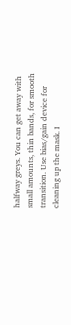halfway greys. You can get away with small amounts, thin bands, for smooth transition. Use bias/gain device for cleaning up the mask. I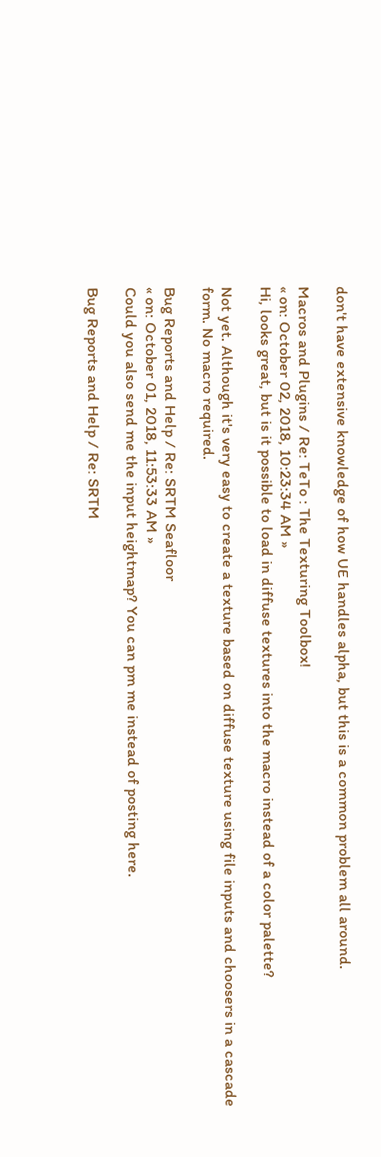don't have extensive knowledge of how UE handles alpha, but this is a common problem all around.

Macros and Plugins / Re: TeTo : The Texturing Toolbox!
« on: October 02, 2018, 10:23:34 AM »
Hi, looks great, but is it possible to load in diffuse textures into the macro instead of a color palette?

Not yet. Although it's very easy to create a texture based on diffuse texture using file inputs and choosers in a cascade form. No macro required.

Bug Reports and Help / Re: SRTM Seafloor
« on: October 01, 2018, 11:53:33 AM »
Could you also send me the input heightmap? You can pm me instead of posting here.

Bug Reports and Help / Re: SRTM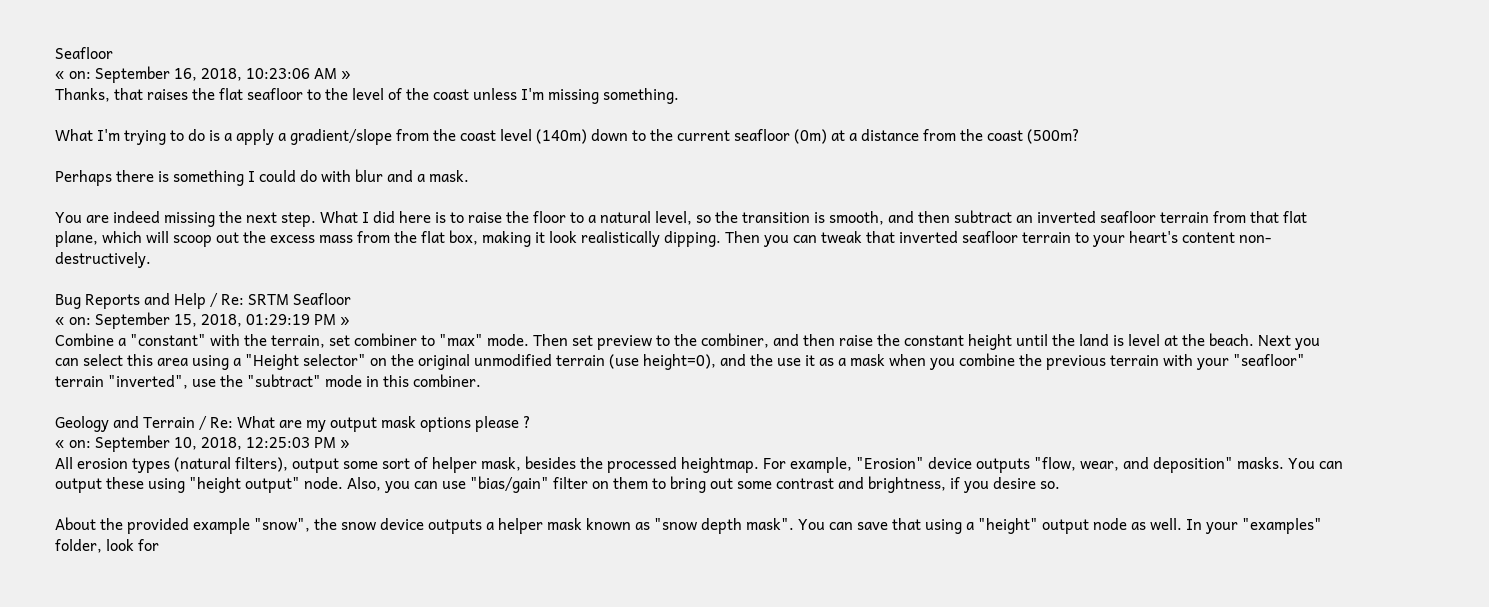Seafloor
« on: September 16, 2018, 10:23:06 AM »
Thanks, that raises the flat seafloor to the level of the coast unless I'm missing something.

What I'm trying to do is a apply a gradient/slope from the coast level (140m) down to the current seafloor (0m) at a distance from the coast (500m?

Perhaps there is something I could do with blur and a mask.

You are indeed missing the next step. What I did here is to raise the floor to a natural level, so the transition is smooth, and then subtract an inverted seafloor terrain from that flat plane, which will scoop out the excess mass from the flat box, making it look realistically dipping. Then you can tweak that inverted seafloor terrain to your heart's content non-destructively.

Bug Reports and Help / Re: SRTM Seafloor
« on: September 15, 2018, 01:29:19 PM »
Combine a "constant" with the terrain, set combiner to "max" mode. Then set preview to the combiner, and then raise the constant height until the land is level at the beach. Next you can select this area using a "Height selector" on the original unmodified terrain (use height=0), and the use it as a mask when you combine the previous terrain with your "seafloor" terrain "inverted", use the "subtract" mode in this combiner.

Geology and Terrain / Re: What are my output mask options please ?
« on: September 10, 2018, 12:25:03 PM »
All erosion types (natural filters), output some sort of helper mask, besides the processed heightmap. For example, "Erosion" device outputs "flow, wear, and deposition" masks. You can output these using "height output" node. Also, you can use "bias/gain" filter on them to bring out some contrast and brightness, if you desire so.

About the provided example "snow", the snow device outputs a helper mask known as "snow depth mask". You can save that using a "height" output node as well. In your "examples" folder, look for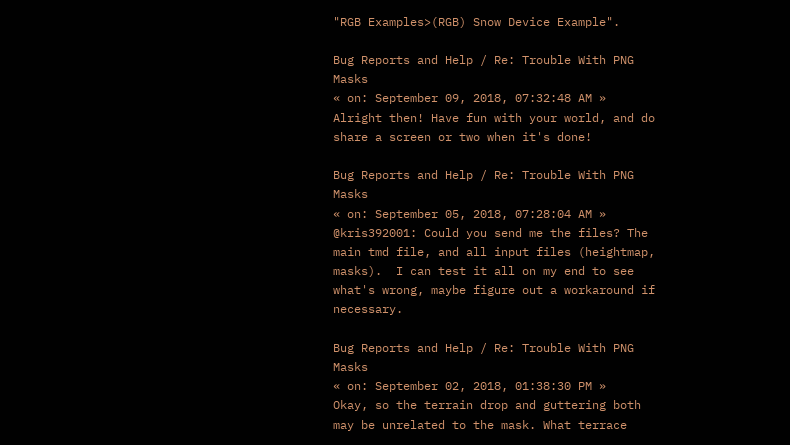"RGB Examples>(RGB) Snow Device Example".

Bug Reports and Help / Re: Trouble With PNG Masks
« on: September 09, 2018, 07:32:48 AM »
Alright then! Have fun with your world, and do share a screen or two when it's done!

Bug Reports and Help / Re: Trouble With PNG Masks
« on: September 05, 2018, 07:28:04 AM »
@kris392001: Could you send me the files? The main tmd file, and all input files (heightmap, masks).  I can test it all on my end to see what's wrong, maybe figure out a workaround if necessary.

Bug Reports and Help / Re: Trouble With PNG Masks
« on: September 02, 2018, 01:38:30 PM »
Okay, so the terrain drop and guttering both may be unrelated to the mask. What terrace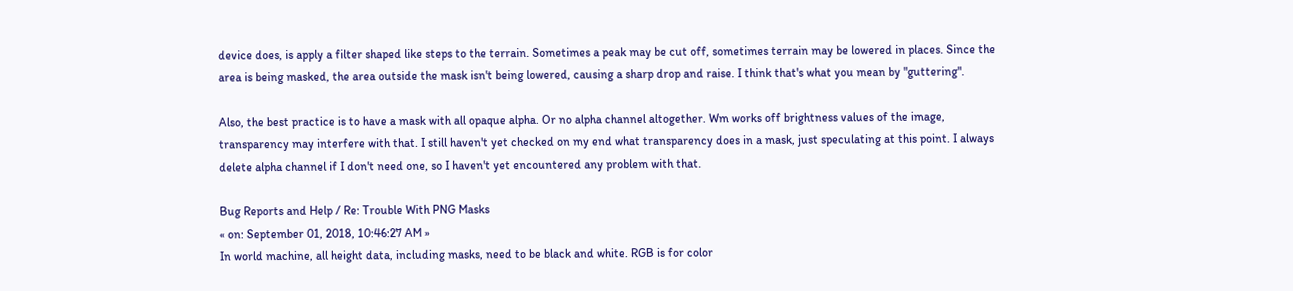device does, is apply a filter shaped like steps to the terrain. Sometimes a peak may be cut off, sometimes terrain may be lowered in places. Since the area is being masked, the area outside the mask isn't being lowered, causing a sharp drop and raise. I think that's what you mean by "guttering".

Also, the best practice is to have a mask with all opaque alpha. Or no alpha channel altogether. Wm works off brightness values of the image, transparency may interfere with that. I still haven't yet checked on my end what transparency does in a mask, just speculating at this point. I always delete alpha channel if I don't need one, so I haven't yet encountered any problem with that.

Bug Reports and Help / Re: Trouble With PNG Masks
« on: September 01, 2018, 10:46:27 AM »
In world machine, all height data, including masks, need to be black and white. RGB is for color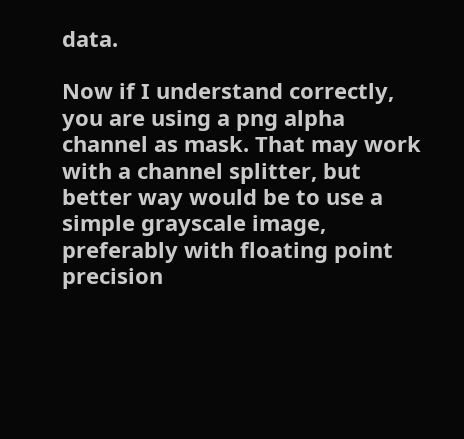data.

Now if I understand correctly, you are using a png alpha channel as mask. That may work with a channel splitter, but better way would be to use a simple grayscale image, preferably with floating point precision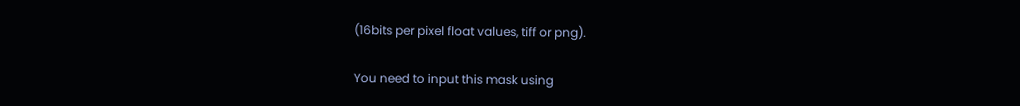(16bits per pixel float values, tiff or png).

You need to input this mask using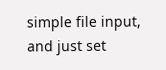simple file input, and just set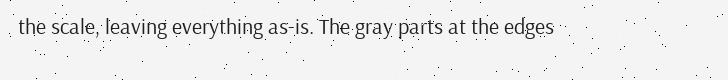the scale, leaving everything as-is. The gray parts at the edges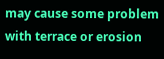may cause some problem with terrace or erosion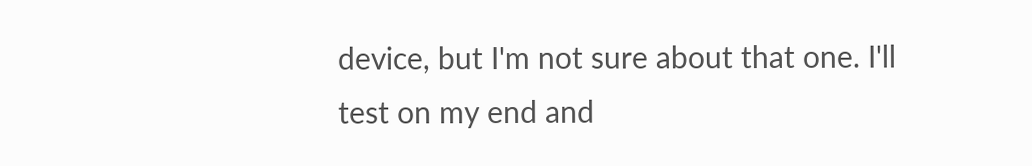device, but I'm not sure about that one. I'll test on my end and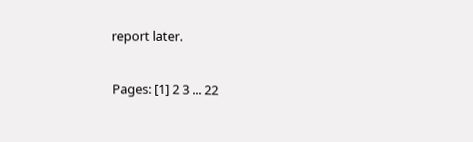report later.

Pages: [1] 2 3 ... 22